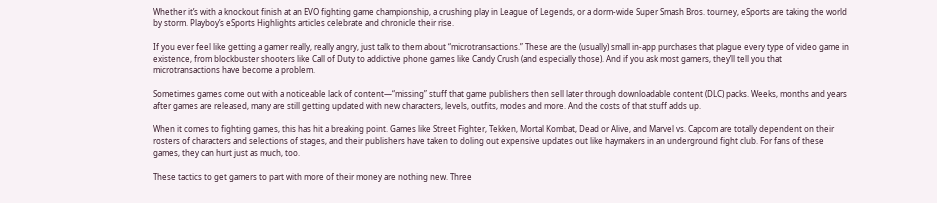Whether it’s with a knockout finish at an EVO fighting game championship, a crushing play in League of Legends, or a dorm-wide Super Smash Bros. tourney, eSports are taking the world by storm. Playboy’s eSports Highlights articles celebrate and chronicle their rise.

If you ever feel like getting a gamer really, really angry, just talk to them about “microtransactions.” These are the (usually) small in-app purchases that plague every type of video game in existence, from blockbuster shooters like Call of Duty to addictive phone games like Candy Crush (and especially those). And if you ask most gamers, they’ll tell you that microtransactions have become a problem.

Sometimes games come out with a noticeable lack of content—“missing” stuff that game publishers then sell later through downloadable content (DLC) packs. Weeks, months and years after games are released, many are still getting updated with new characters, levels, outfits, modes and more. And the costs of that stuff adds up.

When it comes to fighting games, this has hit a breaking point. Games like Street Fighter, Tekken, Mortal Kombat, Dead or Alive, and Marvel vs. Capcom are totally dependent on their rosters of characters and selections of stages, and their publishers have taken to doling out expensive updates out like haymakers in an underground fight club. For fans of these games, they can hurt just as much, too.

These tactics to get gamers to part with more of their money are nothing new. Three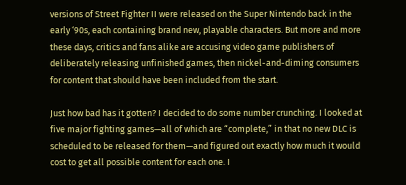versions of Street Fighter II were released on the Super Nintendo back in the early ‘90s, each containing brand new, playable characters. But more and more these days, critics and fans alike are accusing video game publishers of deliberately releasing unfinished games, then nickel-and-diming consumers for content that should have been included from the start.

Just how bad has it gotten? I decided to do some number crunching. I looked at five major fighting games—all of which are “complete,” in that no new DLC is scheduled to be released for them—and figured out exactly how much it would cost to get all possible content for each one. I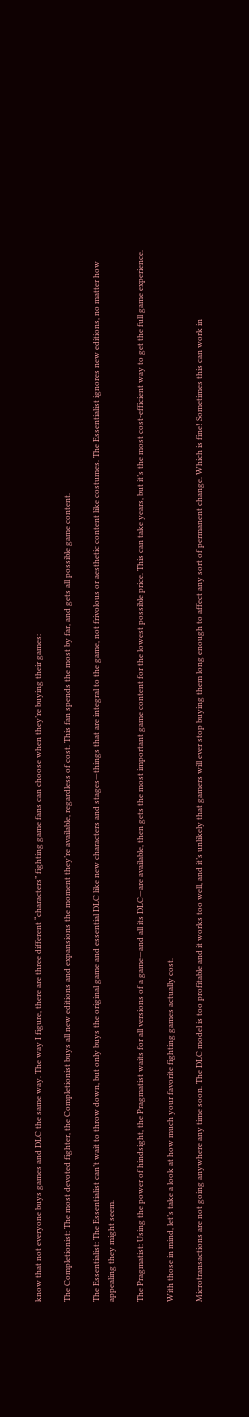know that not everyone buys games and DLC the same way. The way I figure, there are three different “characters” fighting game fans can choose when they’re buying their games:

The Completionist: The most devoted fighter, the Completionist buys all new editions and expansions the moment they’re available, regardless of cost. This fan spends the most by far, and gets all possible game content.

The Essentialist: The Essentialist can’t wait to throw down, but only buys the original game and essential DLC like new characters and stages—things that are integral to the game, not frivolous or aesthetic content like costumes. The Essentialist ignores new editions, no matter how appealing they might seem.

The Pragmatist: Using the power of hindsight, the Pragmatist waits for all versions of a game—and all its DLC—are available, then gets the most important game content for the lowest possible price. This can take years, but it’s the most cost-efficient way to get the full game experience.

With those in mind, let’s take a look at how much your favorite fighting games actually cost.

Microtransactions are not going anywhere any time soon. The DLC model is too profitable and it works too well, and it’s unlikely that gamers will ever stop buying them long enough to affect any sort of permanent change. Which is fine! Sometimes this can work in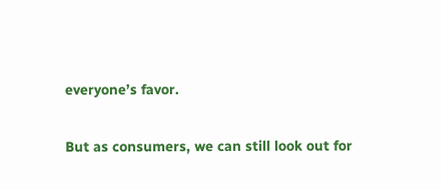everyone’s favor.

But as consumers, we can still look out for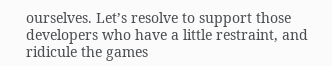ourselves. Let’s resolve to support those developers who have a little restraint, and ridicule the games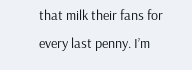that milk their fans for every last penny. I’m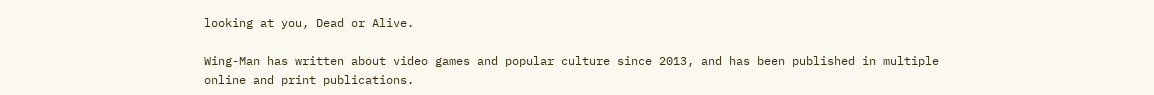looking at you, Dead or Alive.

Wing-Man has written about video games and popular culture since 2013, and has been published in multiple online and print publications.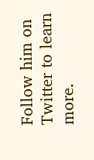Follow him on Twitter to learn more.